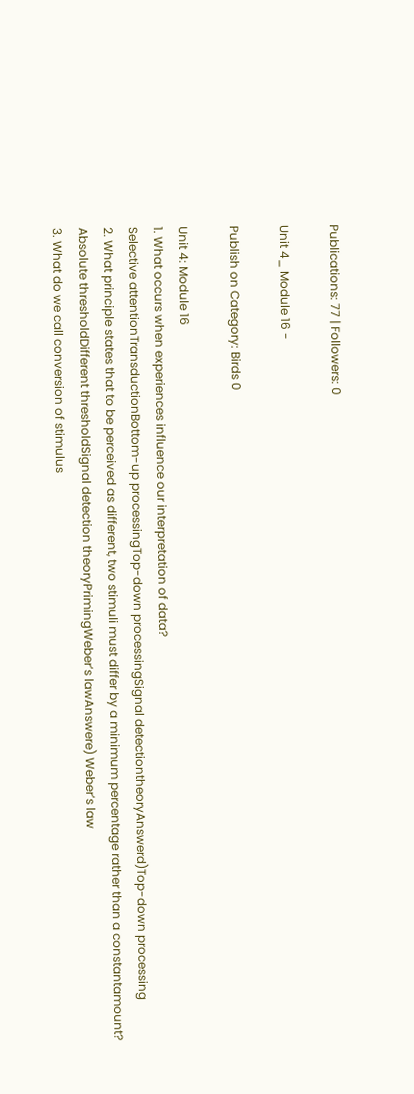Publications: 77 | Followers: 0

Unit 4_ Module 16 -

Publish on Category: Birds 0

Unit 4: Module 16
1. What occurs when experiences influence our interpretation of data?
Selective attentionTransductionBottom-up processingTop-down processingSignal detectiontheoryAnswerd)Top-down processing
2. What principle states that to be perceived as different, two stimuli must differ by a minimum percentage rather than a constantamount?
Absolute thresholdDifferent thresholdSignal detection theoryPrimingWeber’s lawAnswere) Weber’s law
3. What do we call conversion of stimulus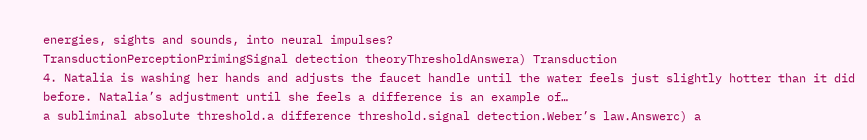energies, sights and sounds, into neural impulses?
TransductionPerceptionPrimingSignal detection theoryThresholdAnswera) Transduction
4. Natalia is washing her hands and adjusts the faucet handle until the water feels just slightly hotter than it did before. Natalia’s adjustment until she feels a difference is an example of…
a subliminal absolute threshold.a difference threshold.signal detection.Weber’s law.Answerc) a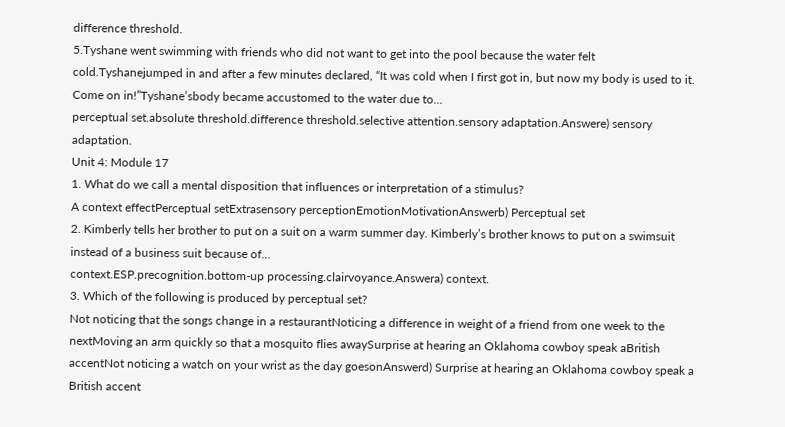difference threshold.
5.Tyshane went swimming with friends who did not want to get into the pool because the water felt cold.Tyshanejumped in and after a few minutes declared, “It was cold when I first got in, but now my body is used to it. Come on in!”Tyshane’sbody became accustomed to the water due to…
perceptual set.absolute threshold.difference threshold.selective attention.sensory adaptation.Answere) sensory adaptation.
Unit 4: Module 17
1. What do we call a mental disposition that influences or interpretation of a stimulus?
A context effectPerceptual setExtrasensory perceptionEmotionMotivationAnswerb) Perceptual set
2. Kimberly tells her brother to put on a suit on a warm summer day. Kimberly’s brother knows to put on a swimsuit instead of a business suit because of…
context.ESP.precognition.bottom-up processing.clairvoyance.Answera) context.
3. Which of the following is produced by perceptual set?
Not noticing that the songs change in a restaurantNoticing a difference in weight of a friend from one week to the nextMoving an arm quickly so that a mosquito flies awaySurprise at hearing an Oklahoma cowboy speak aBritish accentNot noticing a watch on your wrist as the day goesonAnswerd) Surprise at hearing an Oklahoma cowboy speak a British accent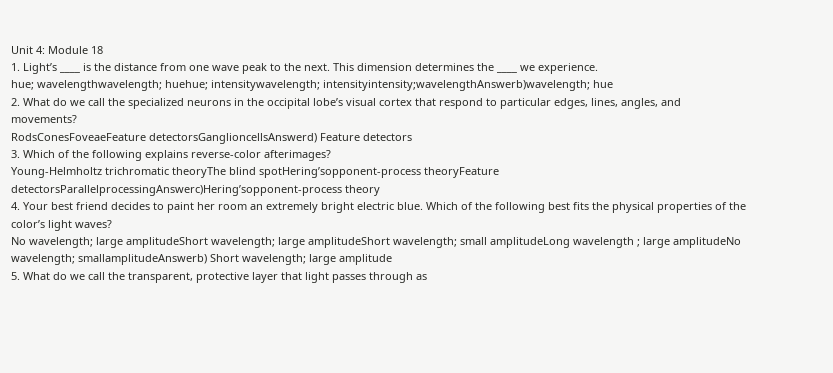Unit 4: Module 18
1. Light’s ____ is the distance from one wave peak to the next. This dimension determines the ____ we experience.
hue; wavelengthwavelength; huehue; intensitywavelength; intensityintensity;wavelengthAnswerb)wavelength; hue
2. What do we call the specialized neurons in the occipital lobe’s visual cortex that respond to particular edges, lines, angles, and movements?
RodsConesFoveaeFeature detectorsGanglioncellsAnswerd) Feature detectors
3. Which of the following explains reverse-color afterimages?
Young-Helmholtz trichromatic theoryThe blind spotHering’sopponent-process theoryFeature detectorsParallelprocessingAnswerc)Hering’sopponent-process theory
4. Your best friend decides to paint her room an extremely bright electric blue. Which of the following best fits the physical properties of the color’s light waves?
No wavelength; large amplitudeShort wavelength; large amplitudeShort wavelength; small amplitudeLong wavelength ; large amplitudeNo wavelength; smallamplitudeAnswerb) Short wavelength; large amplitude
5. What do we call the transparent, protective layer that light passes through as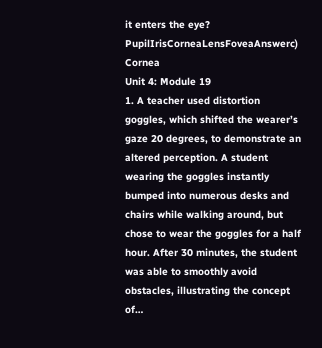it enters the eye?
PupilIrisCorneaLensFoveaAnswerc) Cornea
Unit 4: Module 19
1. A teacher used distortion goggles, which shifted the wearer’s gaze 20 degrees, to demonstrate an altered perception. A student wearing the goggles instantly bumped into numerous desks and chairs while walking around, but chose to wear the goggles for a half hour. After 30 minutes, the student was able to smoothly avoid obstacles, illustrating the concept of…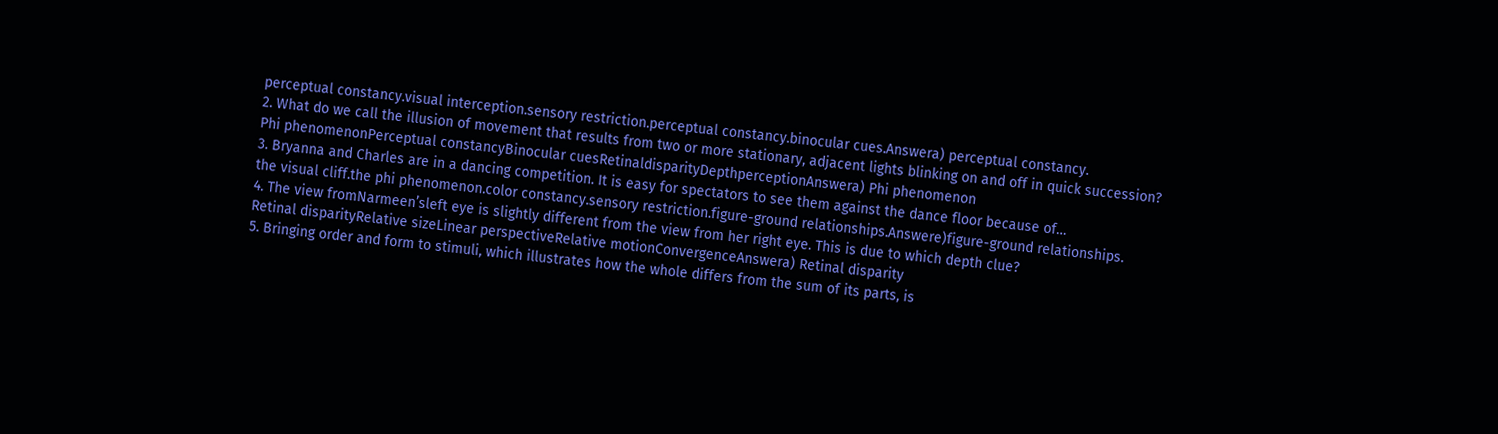perceptual constancy.visual interception.sensory restriction.perceptual constancy.binocular cues.Answera) perceptual constancy.
2. What do we call the illusion of movement that results from two or more stationary, adjacent lights blinking on and off in quick succession?
Phi phenomenonPerceptual constancyBinocular cuesRetinaldisparityDepthperceptionAnswera) Phi phenomenon
3. Bryanna and Charles are in a dancing competition. It is easy for spectators to see them against the dance floor because of…
the visual cliff.the phi phenomenon.color constancy.sensory restriction.figure-ground relationships.Answere)figure-ground relationships.
4. The view fromNarmeen’sleft eye is slightly different from the view from her right eye. This is due to which depth clue?
Retinal disparityRelative sizeLinear perspectiveRelative motionConvergenceAnswera) Retinal disparity
5. Bringing order and form to stimuli, which illustrates how the whole differs from the sum of its parts, is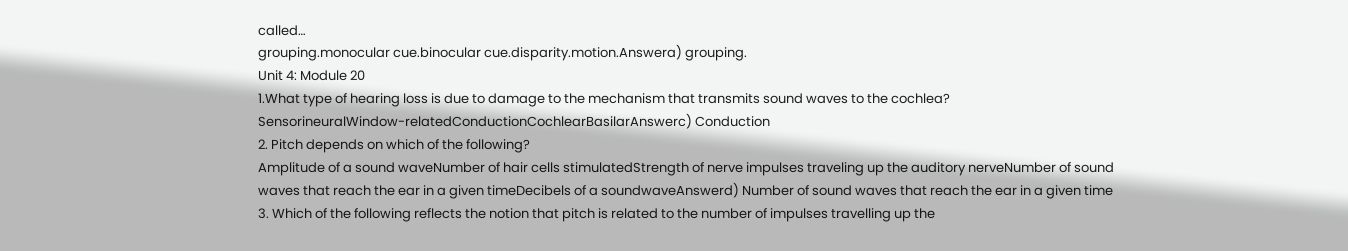called…
grouping.monocular cue.binocular cue.disparity.motion.Answera) grouping.
Unit 4: Module 20
1.What type of hearing loss is due to damage to the mechanism that transmits sound waves to the cochlea?
SensorineuralWindow-relatedConductionCochlearBasilarAnswerc) Conduction
2. Pitch depends on which of the following?
Amplitude of a sound waveNumber of hair cells stimulatedStrength of nerve impulses traveling up the auditory nerveNumber of sound waves that reach the ear in a given timeDecibels of a soundwaveAnswerd) Number of sound waves that reach the ear in a given time
3. Which of the following reflects the notion that pitch is related to the number of impulses travelling up the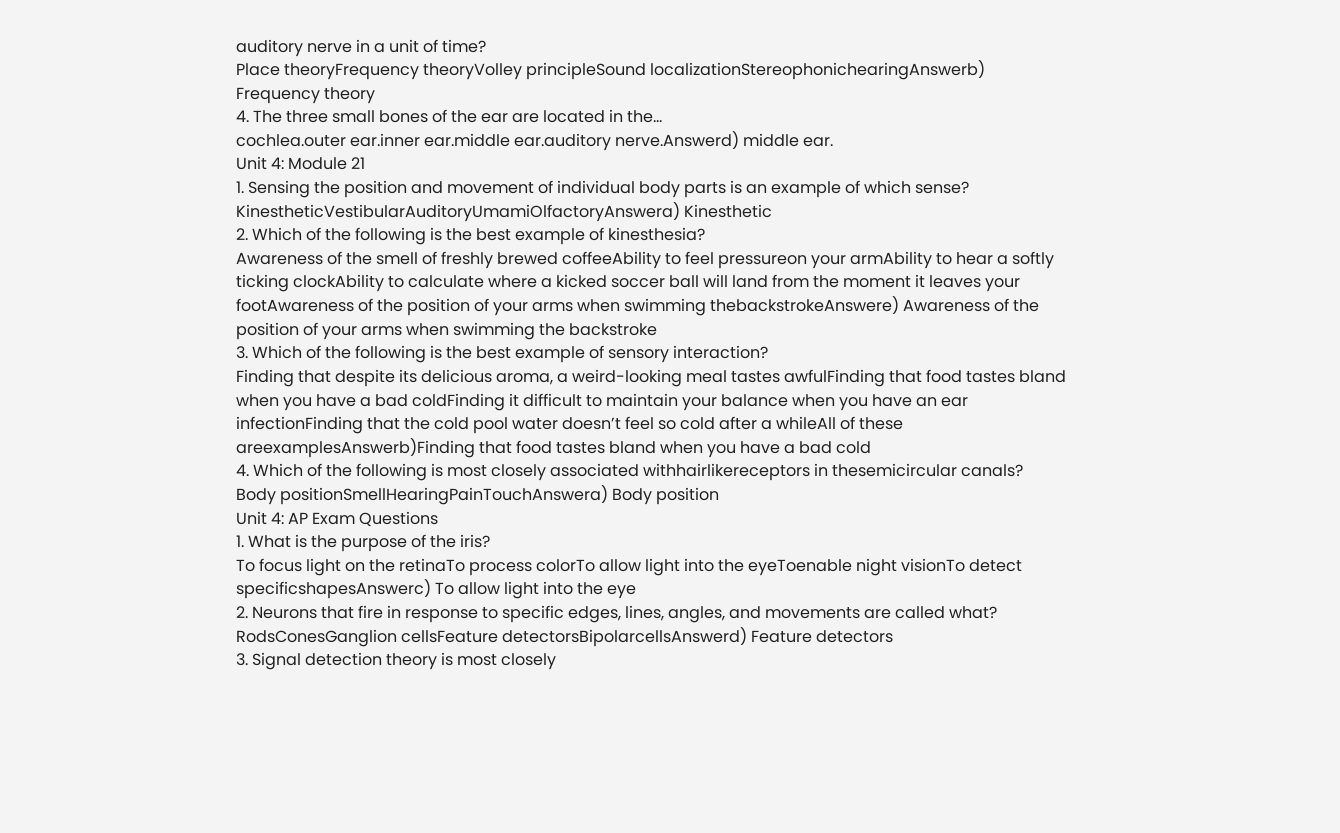auditory nerve in a unit of time?
Place theoryFrequency theoryVolley principleSound localizationStereophonichearingAnswerb) Frequency theory
4. The three small bones of the ear are located in the…
cochlea.outer ear.inner ear.middle ear.auditory nerve.Answerd) middle ear.
Unit 4: Module 21
1. Sensing the position and movement of individual body parts is an example of which sense?
KinestheticVestibularAuditoryUmamiOlfactoryAnswera) Kinesthetic
2. Which of the following is the best example of kinesthesia?
Awareness of the smell of freshly brewed coffeeAbility to feel pressureon your armAbility to hear a softly ticking clockAbility to calculate where a kicked soccer ball will land from the moment it leaves your footAwareness of the position of your arms when swimming thebackstrokeAnswere) Awareness of the position of your arms when swimming the backstroke
3. Which of the following is the best example of sensory interaction?
Finding that despite its delicious aroma, a weird-looking meal tastes awfulFinding that food tastes bland when you have a bad coldFinding it difficult to maintain your balance when you have an ear infectionFinding that the cold pool water doesn’t feel so cold after a whileAll of these areexamplesAnswerb)Finding that food tastes bland when you have a bad cold
4. Which of the following is most closely associated withhairlikereceptors in thesemicircular canals?
Body positionSmellHearingPainTouchAnswera) Body position
Unit 4: AP Exam Questions
1. What is the purpose of the iris?
To focus light on the retinaTo process colorTo allow light into the eyeToenable night visionTo detect specificshapesAnswerc) To allow light into the eye
2. Neurons that fire in response to specific edges, lines, angles, and movements are called what?
RodsConesGanglion cellsFeature detectorsBipolarcellsAnswerd) Feature detectors
3. Signal detection theory is most closely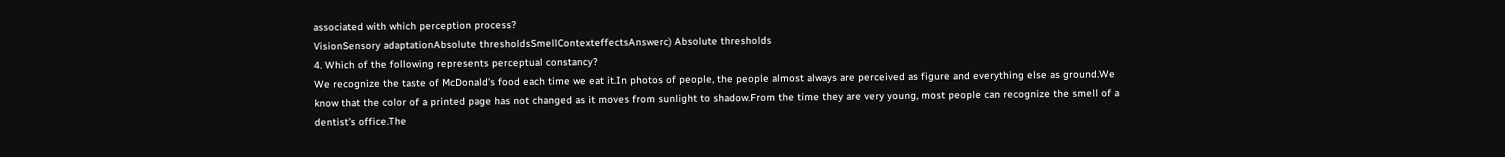associated with which perception process?
VisionSensory adaptationAbsolute thresholdsSmellContexteffectsAnswerc) Absolute thresholds
4. Which of the following represents perceptual constancy?
We recognize the taste of McDonald’s food each time we eat it.In photos of people, the people almost always are perceived as figure and everything else as ground.We know that the color of a printed page has not changed as it moves from sunlight to shadow.From the time they are very young, most people can recognize the smell of a dentist’s office.The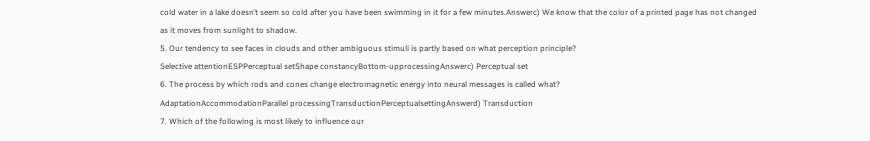cold water in a lake doesn’t seem so cold after you have been swimming in it for a few minutes.Answerc) We know that the color of a printed page has not changed as it moves from sunlight to shadow.
5. Our tendency to see faces in clouds and other ambiguous stimuli is partly based on what perception principle?
Selective attentionESPPerceptual setShape constancyBottom-upprocessingAnswerc) Perceptual set
6. The process by which rods and cones change electromagnetic energy into neural messages is called what?
AdaptationAccommodationParallel processingTransductionPerceptualsettingAnswerd) Transduction
7. Which of the following is most likely to influence our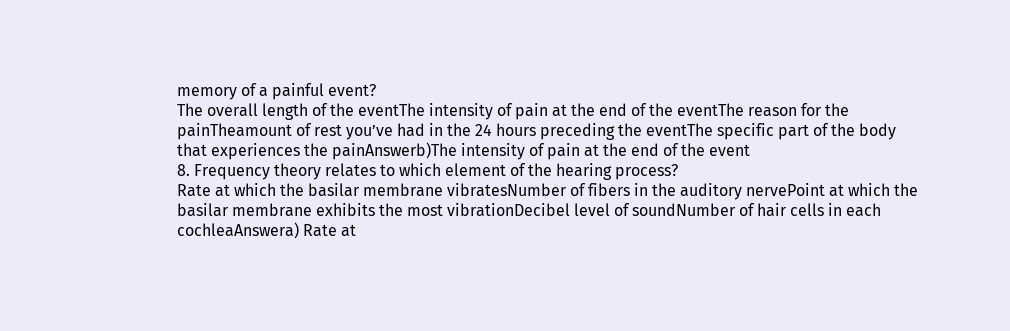memory of a painful event?
The overall length of the eventThe intensity of pain at the end of the eventThe reason for the painTheamount of rest you’ve had in the 24 hours preceding the eventThe specific part of the body that experiences the painAnswerb)The intensity of pain at the end of the event
8. Frequency theory relates to which element of the hearing process?
Rate at which the basilar membrane vibratesNumber of fibers in the auditory nervePoint at which the basilar membrane exhibits the most vibrationDecibel level of soundNumber of hair cells in each cochleaAnswera) Rate at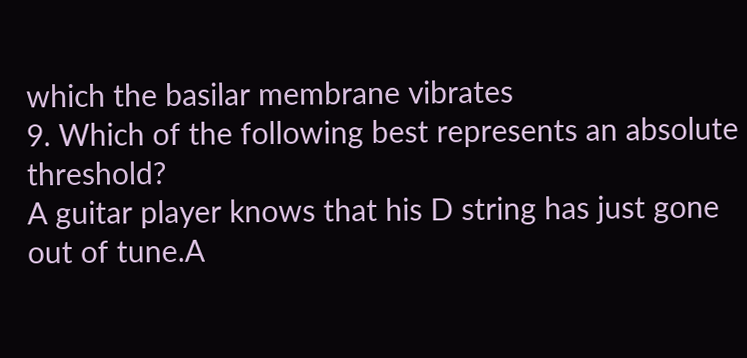which the basilar membrane vibrates
9. Which of the following best represents an absolute threshold?
A guitar player knows that his D string has just gone out of tune.A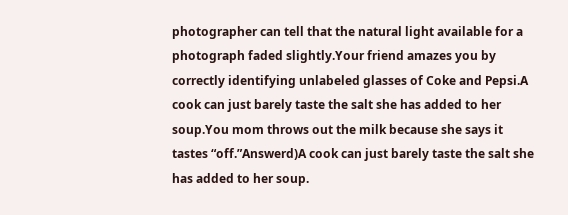photographer can tell that the natural light available for a photograph faded slightly.Your friend amazes you by correctly identifying unlabeled glasses of Coke and Pepsi.A cook can just barely taste the salt she has added to her soup.You mom throws out the milk because she says it tastes “off.”Answerd)A cook can just barely taste the salt she has added to her soup.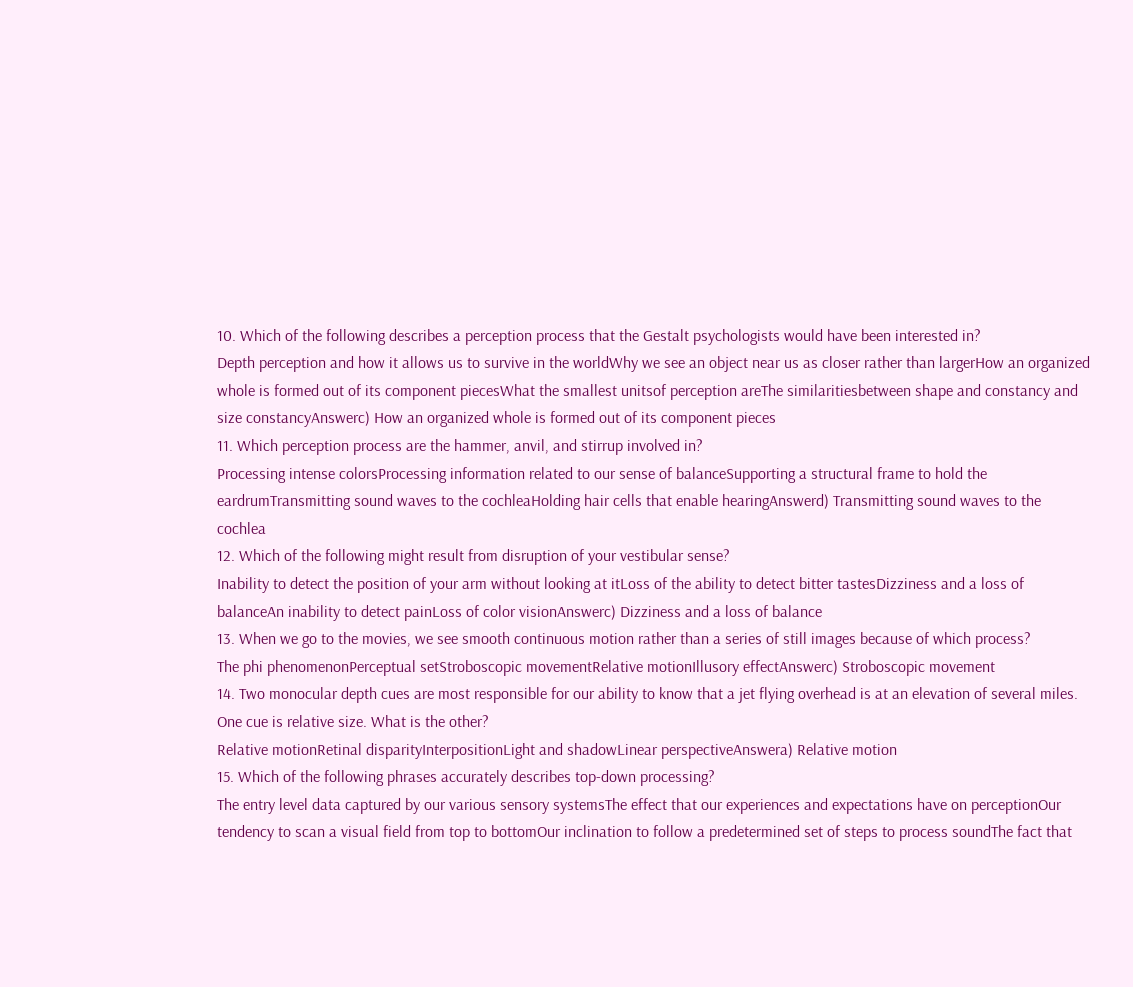10. Which of the following describes a perception process that the Gestalt psychologists would have been interested in?
Depth perception and how it allows us to survive in the worldWhy we see an object near us as closer rather than largerHow an organized whole is formed out of its component piecesWhat the smallest unitsof perception areThe similaritiesbetween shape and constancy and size constancyAnswerc) How an organized whole is formed out of its component pieces
11. Which perception process are the hammer, anvil, and stirrup involved in?
Processing intense colorsProcessing information related to our sense of balanceSupporting a structural frame to hold the eardrumTransmitting sound waves to the cochleaHolding hair cells that enable hearingAnswerd) Transmitting sound waves to the cochlea
12. Which of the following might result from disruption of your vestibular sense?
Inability to detect the position of your arm without looking at itLoss of the ability to detect bitter tastesDizziness and a loss of balanceAn inability to detect painLoss of color visionAnswerc) Dizziness and a loss of balance
13. When we go to the movies, we see smooth continuous motion rather than a series of still images because of which process?
The phi phenomenonPerceptual setStroboscopic movementRelative motionIllusory effectAnswerc) Stroboscopic movement
14. Two monocular depth cues are most responsible for our ability to know that a jet flying overhead is at an elevation of several miles. One cue is relative size. What is the other?
Relative motionRetinal disparityInterpositionLight and shadowLinear perspectiveAnswera) Relative motion
15. Which of the following phrases accurately describes top-down processing?
The entry level data captured by our various sensory systemsThe effect that our experiences and expectations have on perceptionOur tendency to scan a visual field from top to bottomOur inclination to follow a predetermined set of steps to process soundThe fact that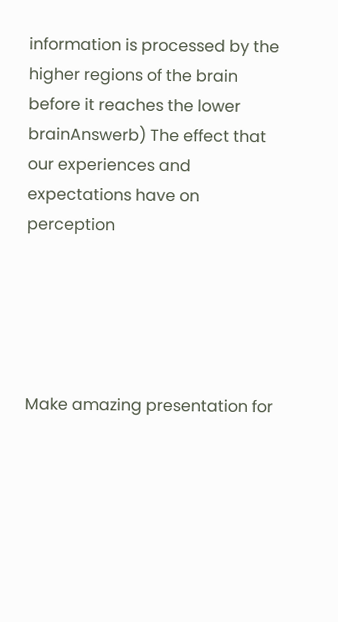information is processed by the higher regions of the brain before it reaches the lower brainAnswerb) The effect that our experiences and expectations have on perception





Make amazing presentation for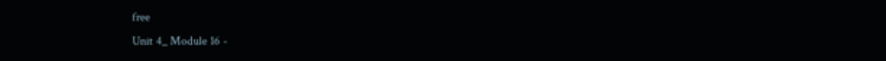free
Unit 4_ Module 16 -